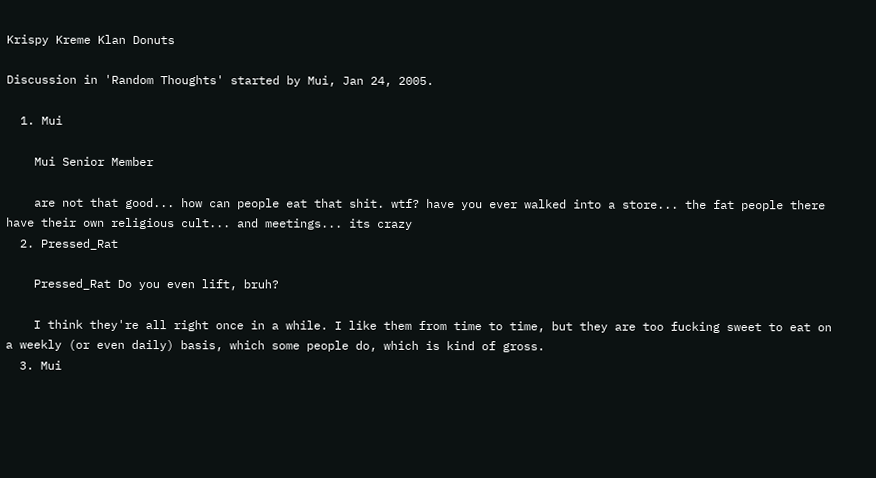Krispy Kreme Klan Donuts

Discussion in 'Random Thoughts' started by Mui, Jan 24, 2005.

  1. Mui

    Mui Senior Member

    are not that good... how can people eat that shit. wtf? have you ever walked into a store... the fat people there have their own religious cult... and meetings... its crazy
  2. Pressed_Rat

    Pressed_Rat Do you even lift, bruh?

    I think they're all right once in a while. I like them from time to time, but they are too fucking sweet to eat on a weekly (or even daily) basis, which some people do, which is kind of gross.
  3. Mui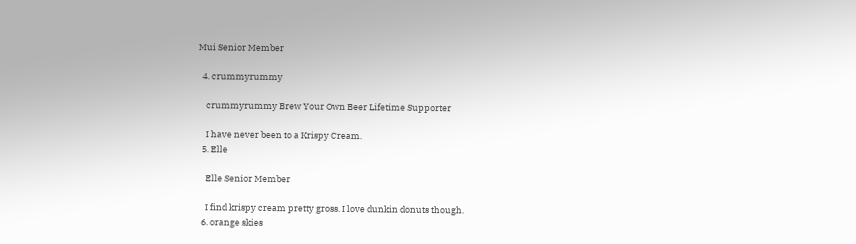Mui Senior Member

  4. crummyrummy

    crummyrummy Brew Your Own Beer Lifetime Supporter

    I have never been to a Krispy Cream.
  5. Elle

    Elle Senior Member

    I find krispy cream pretty gross. I love dunkin donuts though.
  6. orange skies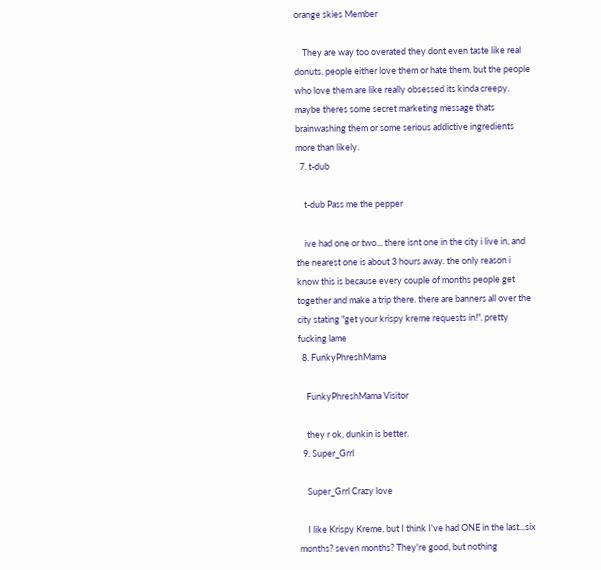orange skies Member

    They are way too overated they dont even taste like real donuts. people either love them or hate them, but the people who love them are like really obsessed its kinda creepy. maybe theres some secret marketing message thats brainwashing them or some serious addictive ingredients more than likely.
  7. t-dub

    t-dub Pass me the pepper

    ive had one or two... there isnt one in the city i live in, and the nearest one is about 3 hours away. the only reason i know this is because every couple of months people get together and make a trip there. there are banners all over the city stating "get your krispy kreme requests in!". pretty fucking lame
  8. FunkyPhreshMama

    FunkyPhreshMama Visitor

    they r ok, dunkin is better.
  9. Super_Grrl

    Super_Grrl Crazy love

    I like Krispy Kreme, but I think I've had ONE in the last...six months? seven months? They're good, but nothing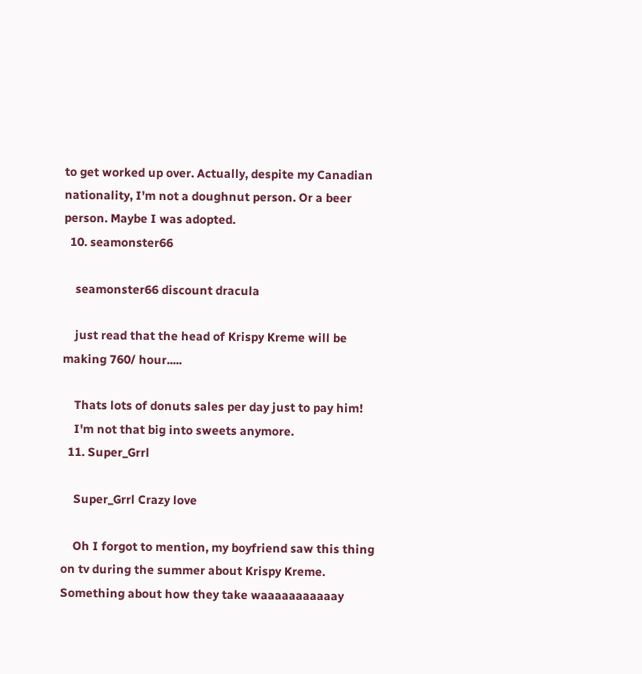to get worked up over. Actually, despite my Canadian nationality, I'm not a doughnut person. Or a beer person. Maybe I was adopted.
  10. seamonster66

    seamonster66 discount dracula

    just read that the head of Krispy Kreme will be making 760/ hour.....

    Thats lots of donuts sales per day just to pay him!
    I'm not that big into sweets anymore.
  11. Super_Grrl

    Super_Grrl Crazy love

    Oh I forgot to mention, my boyfriend saw this thing on tv during the summer about Krispy Kreme. Something about how they take waaaaaaaaaaay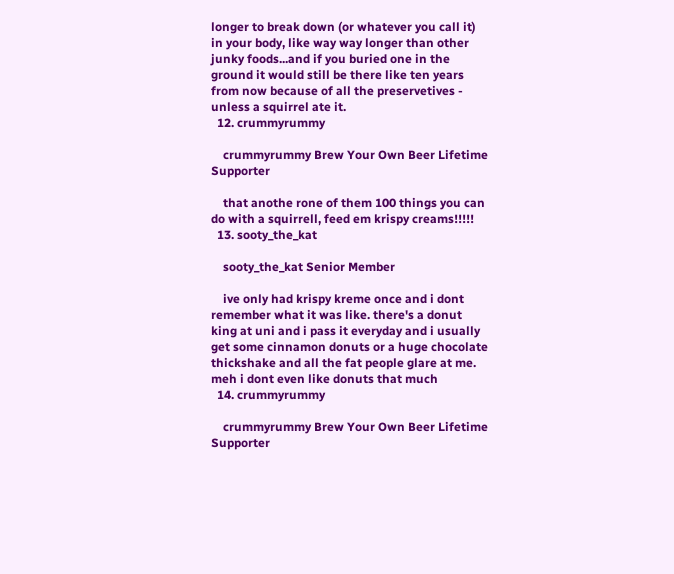longer to break down (or whatever you call it) in your body, like way way longer than other junky foods...and if you buried one in the ground it would still be there like ten years from now because of all the preservetives - unless a squirrel ate it.
  12. crummyrummy

    crummyrummy Brew Your Own Beer Lifetime Supporter

    that anothe rone of them 100 things you can do with a squirrell, feed em krispy creams!!!!!
  13. sooty_the_kat

    sooty_the_kat Senior Member

    ive only had krispy kreme once and i dont remember what it was like. there's a donut king at uni and i pass it everyday and i usually get some cinnamon donuts or a huge chocolate thickshake and all the fat people glare at me. meh i dont even like donuts that much
  14. crummyrummy

    crummyrummy Brew Your Own Beer Lifetime Supporter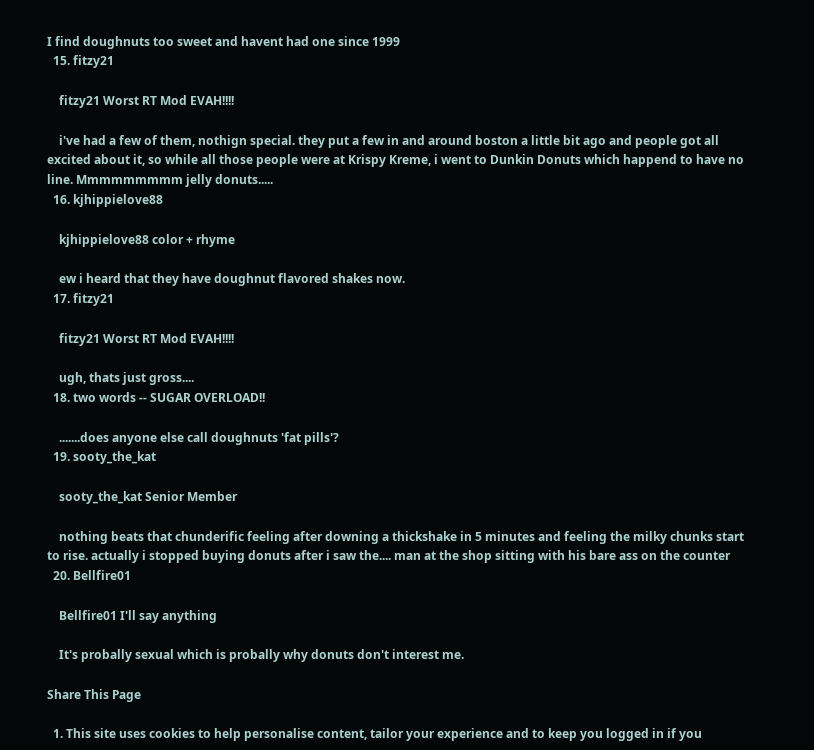I find doughnuts too sweet and havent had one since 1999
  15. fitzy21

    fitzy21 Worst RT Mod EVAH!!!!

    i've had a few of them, nothign special. they put a few in and around boston a little bit ago and people got all excited about it, so while all those people were at Krispy Kreme, i went to Dunkin Donuts which happend to have no line. Mmmmmmmmm jelly donuts.....
  16. kjhippielove88

    kjhippielove88 color + rhyme

    ew i heard that they have doughnut flavored shakes now.
  17. fitzy21

    fitzy21 Worst RT Mod EVAH!!!!

    ugh, thats just gross....
  18. two words -- SUGAR OVERLOAD!!

    .......does anyone else call doughnuts 'fat pills'?
  19. sooty_the_kat

    sooty_the_kat Senior Member

    nothing beats that chunderific feeling after downing a thickshake in 5 minutes and feeling the milky chunks start to rise. actually i stopped buying donuts after i saw the.... man at the shop sitting with his bare ass on the counter
  20. Bellfire01

    Bellfire01 I'll say anything

    It's probally sexual which is probally why donuts don't interest me.

Share This Page

  1. This site uses cookies to help personalise content, tailor your experience and to keep you logged in if you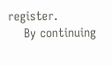register.
    By continuing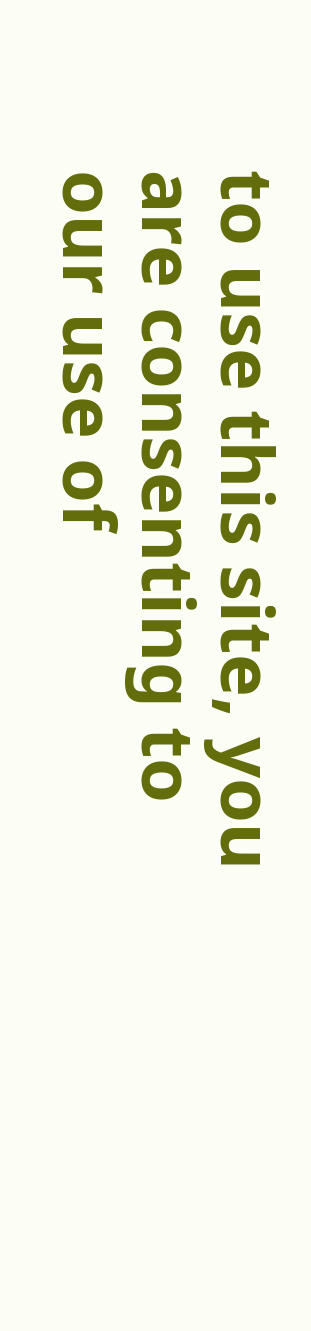to use this site, you are consenting to our use of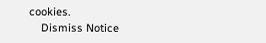cookies.
    Dismiss Notice